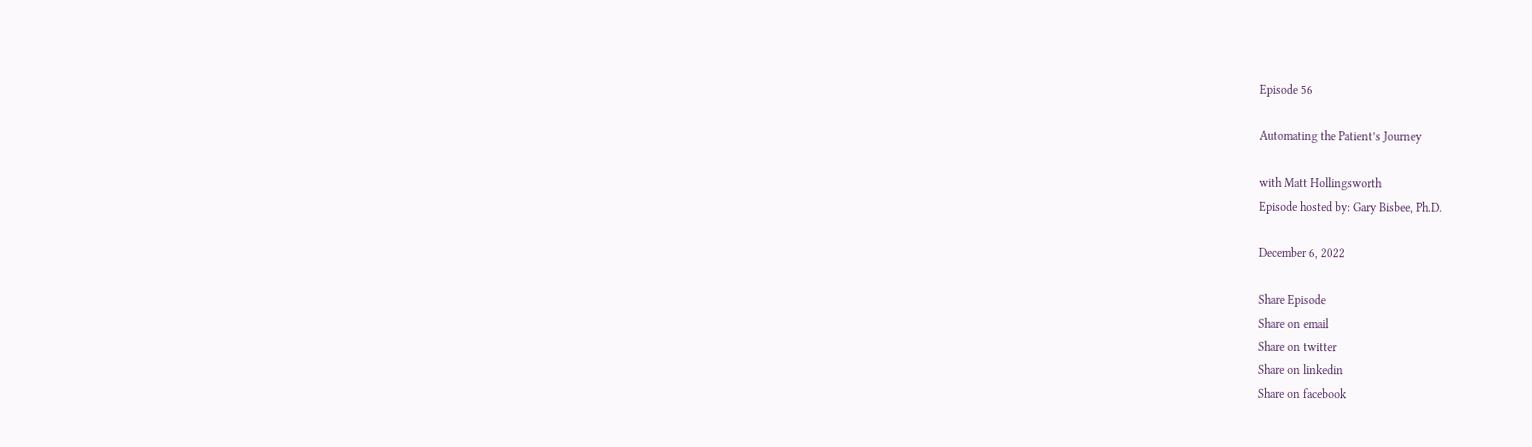Episode 56

Automating the Patient’s Journey

with Matt Hollingsworth
Episode hosted by: Gary Bisbee, Ph.D.

December 6, 2022

Share Episode
Share on email
Share on twitter
Share on linkedin
Share on facebook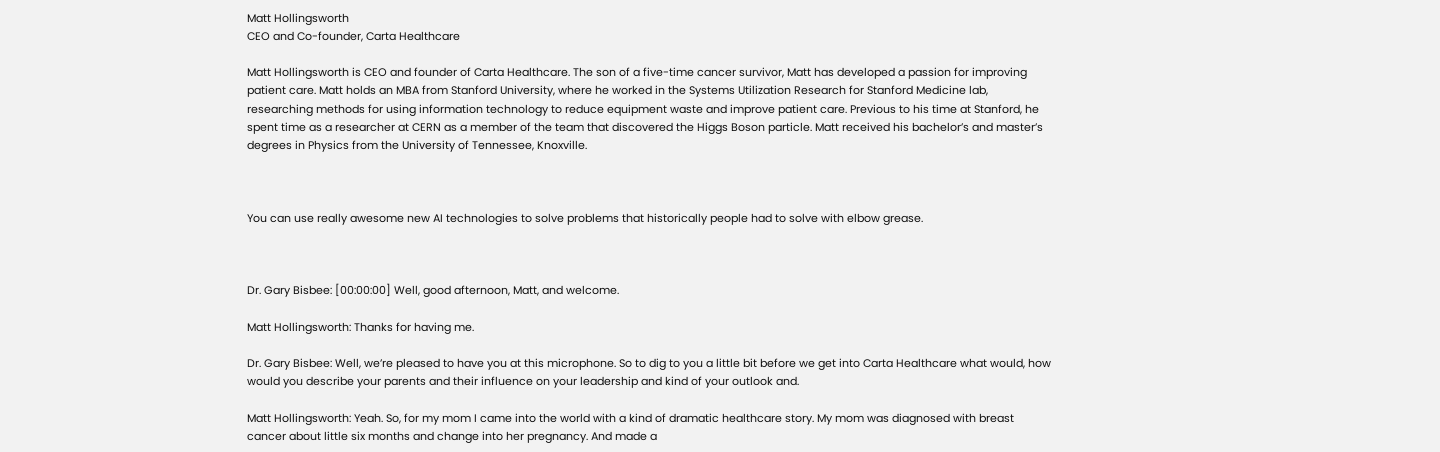Matt Hollingsworth
CEO and Co-founder, Carta Healthcare

Matt Hollingsworth is CEO and founder of Carta Healthcare. The son of a five-time cancer survivor, Matt has developed a passion for improving patient care. Matt holds an MBA from Stanford University, where he worked in the Systems Utilization Research for Stanford Medicine lab, researching methods for using information technology to reduce equipment waste and improve patient care. Previous to his time at Stanford, he spent time as a researcher at CERN as a member of the team that discovered the Higgs Boson particle. Matt received his bachelor’s and master’s degrees in Physics from the University of Tennessee, Knoxville.



You can use really awesome new AI technologies to solve problems that historically people had to solve with elbow grease.



Dr. Gary Bisbee: [00:00:00] Well, good afternoon, Matt, and welcome.

Matt Hollingsworth: Thanks for having me.

Dr. Gary Bisbee: Well, we’re pleased to have you at this microphone. So to dig to you a little bit before we get into Carta Healthcare what would, how would you describe your parents and their influence on your leadership and kind of your outlook and.

Matt Hollingsworth: Yeah. So, for my mom I came into the world with a kind of dramatic healthcare story. My mom was diagnosed with breast cancer about little six months and change into her pregnancy. And made a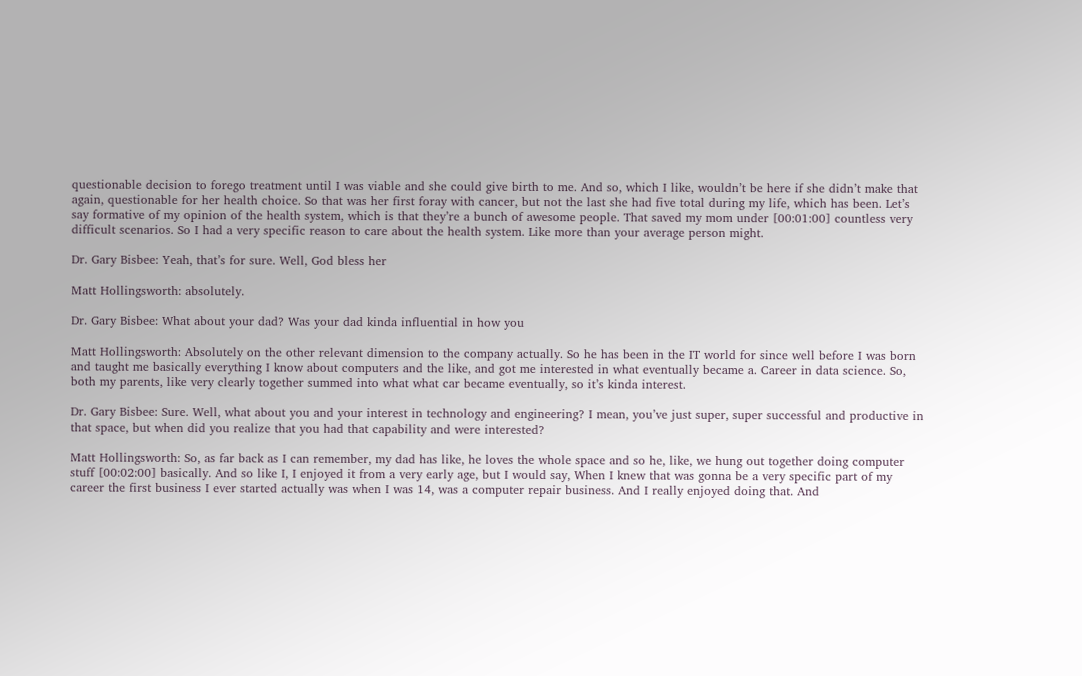questionable decision to forego treatment until I was viable and she could give birth to me. And so, which I like, wouldn’t be here if she didn’t make that again, questionable for her health choice. So that was her first foray with cancer, but not the last she had five total during my life, which has been. Let’s say formative of my opinion of the health system, which is that they’re a bunch of awesome people. That saved my mom under [00:01:00] countless very difficult scenarios. So I had a very specific reason to care about the health system. Like more than your average person might.

Dr. Gary Bisbee: Yeah, that’s for sure. Well, God bless her

Matt Hollingsworth: absolutely.

Dr. Gary Bisbee: What about your dad? Was your dad kinda influential in how you

Matt Hollingsworth: Absolutely on the other relevant dimension to the company actually. So he has been in the IT world for since well before I was born and taught me basically everything I know about computers and the like, and got me interested in what eventually became a. Career in data science. So, both my parents, like very clearly together summed into what what car became eventually, so it’s kinda interest.

Dr. Gary Bisbee: Sure. Well, what about you and your interest in technology and engineering? I mean, you’ve just super, super successful and productive in that space, but when did you realize that you had that capability and were interested?

Matt Hollingsworth: So, as far back as I can remember, my dad has like, he loves the whole space and so he, like, we hung out together doing computer stuff [00:02:00] basically. And so like I, I enjoyed it from a very early age, but I would say, When I knew that was gonna be a very specific part of my career the first business I ever started actually was when I was 14, was a computer repair business. And I really enjoyed doing that. And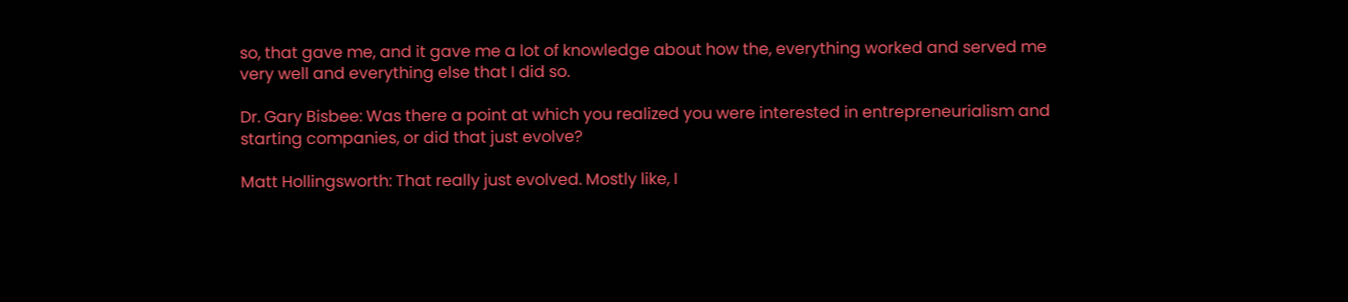so, that gave me, and it gave me a lot of knowledge about how the, everything worked and served me very well and everything else that I did so.

Dr. Gary Bisbee: Was there a point at which you realized you were interested in entrepreneurialism and starting companies, or did that just evolve?

Matt Hollingsworth: That really just evolved. Mostly like, I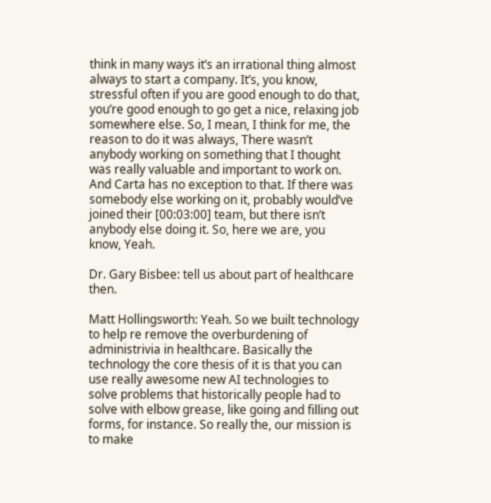think in many ways it’s an irrational thing almost always to start a company. It’s, you know, stressful often if you are good enough to do that, you’re good enough to go get a nice, relaxing job somewhere else. So, I mean, I think for me, the reason to do it was always, There wasn’t anybody working on something that I thought was really valuable and important to work on. And Carta has no exception to that. If there was somebody else working on it, probably would’ve joined their [00:03:00] team, but there isn’t anybody else doing it. So, here we are, you know, Yeah.

Dr. Gary Bisbee: tell us about part of healthcare then.

Matt Hollingsworth: Yeah. So we built technology to help re remove the overburdening of administrivia in healthcare. Basically the technology the core thesis of it is that you can use really awesome new AI technologies to solve problems that historically people had to solve with elbow grease, like going and filling out forms, for instance. So really the, our mission is to make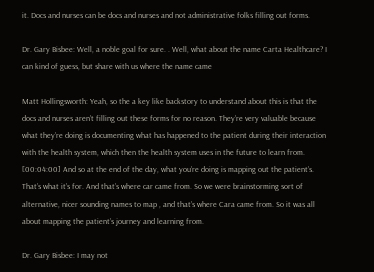it. Docs and nurses can be docs and nurses and not administrative folks filling out forms.

Dr. Gary Bisbee: Well, a noble goal for sure. . Well, what about the name Carta Healthcare? I can kind of guess, but share with us where the name came

Matt Hollingsworth: Yeah, so the a key like backstory to understand about this is that the docs and nurses aren’t filling out these forms for no reason. They’re very valuable because what they’re doing is documenting what has happened to the patient during their interaction with the health system, which then the health system uses in the future to learn from. [00:04:00] And so at the end of the day, what you’re doing is mapping out the patient’s. That’s what it’s for. And that’s where car came from. So we were brainstorming sort of alternative, nicer sounding names to map , and that’s where Cara came from. So it was all about mapping the patient’s journey and learning from.

Dr. Gary Bisbee: I may not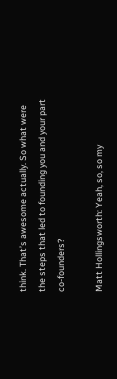think. That’s awesome actually. So what were the steps that led to founding you and your part co-founders?

Matt Hollingsworth: Yeah, so, so my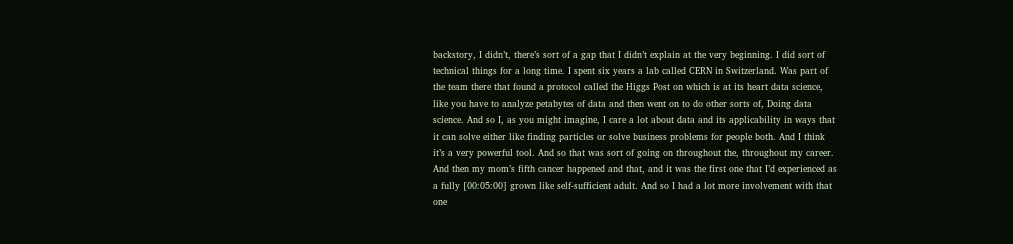backstory, I didn’t, there’s sort of a gap that I didn’t explain at the very beginning. I did sort of technical things for a long time. I spent six years a lab called CERN in Switzerland. Was part of the team there that found a protocol called the Higgs Post on which is at its heart data science, like you have to analyze petabytes of data and then went on to do other sorts of, Doing data science. And so I, as you might imagine, I care a lot about data and its applicability in ways that it can solve either like finding particles or solve business problems for people both. And I think it’s a very powerful tool. And so that was sort of going on throughout the, throughout my career. And then my mom’s fifth cancer happened and that, and it was the first one that I’d experienced as a fully [00:05:00] grown like self-sufficient adult. And so I had a lot more involvement with that one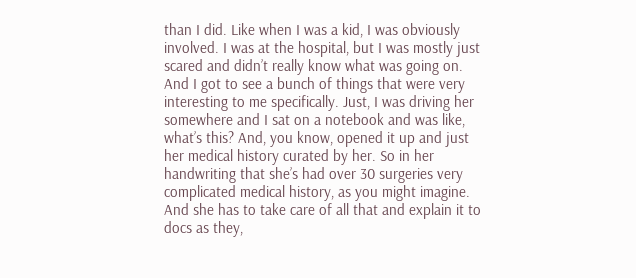than I did. Like when I was a kid, I was obviously involved. I was at the hospital, but I was mostly just scared and didn’t really know what was going on. And I got to see a bunch of things that were very interesting to me specifically. Just, I was driving her somewhere and I sat on a notebook and was like, what’s this? And, you know, opened it up and just her medical history curated by her. So in her handwriting that she’s had over 30 surgeries very complicated medical history, as you might imagine. And she has to take care of all that and explain it to docs as they,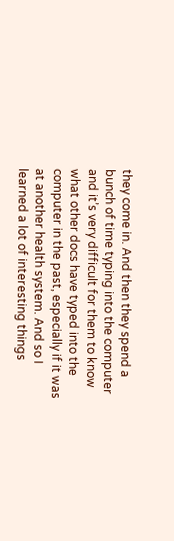they come in. And then they spend a bunch of time typing into the computer and it’s very difficult for them to know what other docs have typed into the computer in the past, especially if it was at another health system. And so I learned a lot of interesting things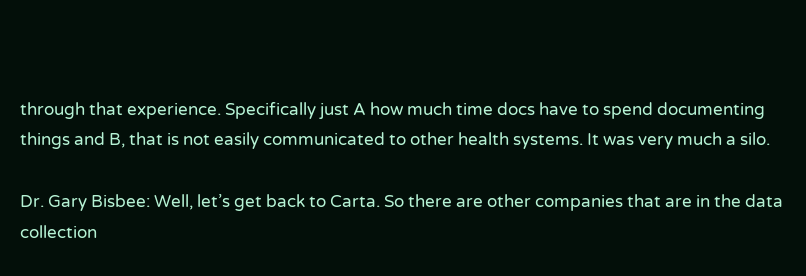through that experience. Specifically just A how much time docs have to spend documenting things and B, that is not easily communicated to other health systems. It was very much a silo.

Dr. Gary Bisbee: Well, let’s get back to Carta. So there are other companies that are in the data collection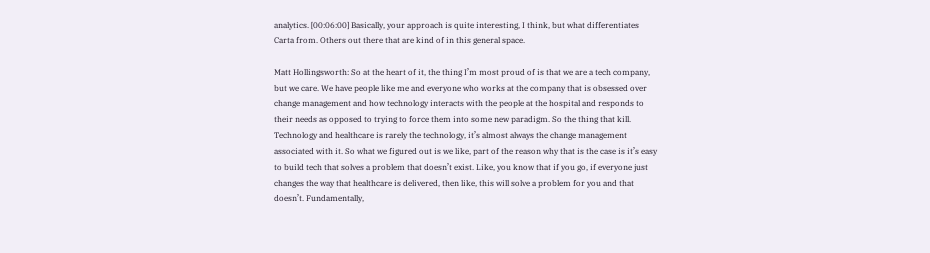analytics. [00:06:00] Basically, your approach is quite interesting, I think, but what differentiates Carta from. Others out there that are kind of in this general space.

Matt Hollingsworth: So at the heart of it, the thing I’m most proud of is that we are a tech company, but we care. We have people like me and everyone who works at the company that is obsessed over change management and how technology interacts with the people at the hospital and responds to their needs as opposed to trying to force them into some new paradigm. So the thing that kill. Technology and healthcare is rarely the technology, it’s almost always the change management associated with it. So what we figured out is we like, part of the reason why that is the case is it’s easy to build tech that solves a problem that doesn’t exist. Like, you know that if you go, if everyone just changes the way that healthcare is delivered, then like, this will solve a problem for you and that doesn’t. Fundamentally,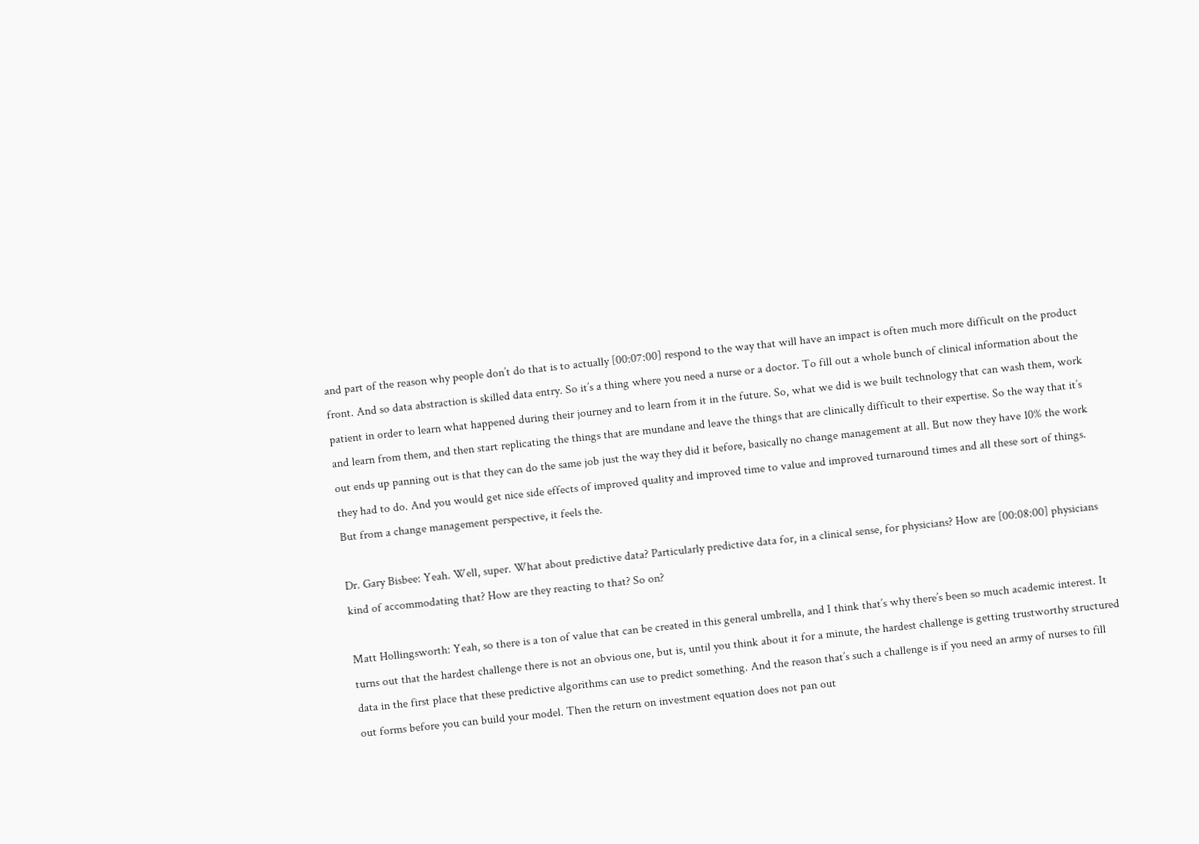and part of the reason why people don’t do that is to actually [00:07:00] respond to the way that will have an impact is often much more difficult on the product front. And so data abstraction is skilled data entry. So it’s a thing where you need a nurse or a doctor. To fill out a whole bunch of clinical information about the patient in order to learn what happened during their journey and to learn from it in the future. So, what we did is we built technology that can wash them, work and learn from them, and then start replicating the things that are mundane and leave the things that are clinically difficult to their expertise. So the way that it’s out ends up panning out is that they can do the same job just the way they did it before, basically no change management at all. But now they have 10% the work they had to do. And you would get nice side effects of improved quality and improved time to value and improved turnaround times and all these sort of things. But from a change management perspective, it feels the.

Dr. Gary Bisbee: Yeah. Well, super. What about predictive data? Particularly predictive data for, in a clinical sense, for physicians? How are [00:08:00] physicians kind of accommodating that? How are they reacting to that? So on?

Matt Hollingsworth: Yeah, so there is a ton of value that can be created in this general umbrella, and I think that’s why there’s been so much academic interest. It turns out that the hardest challenge there is not an obvious one, but is, until you think about it for a minute, the hardest challenge is getting trustworthy structured data in the first place that these predictive algorithms can use to predict something. And the reason that’s such a challenge is if you need an army of nurses to fill out forms before you can build your model. Then the return on investment equation does not pan out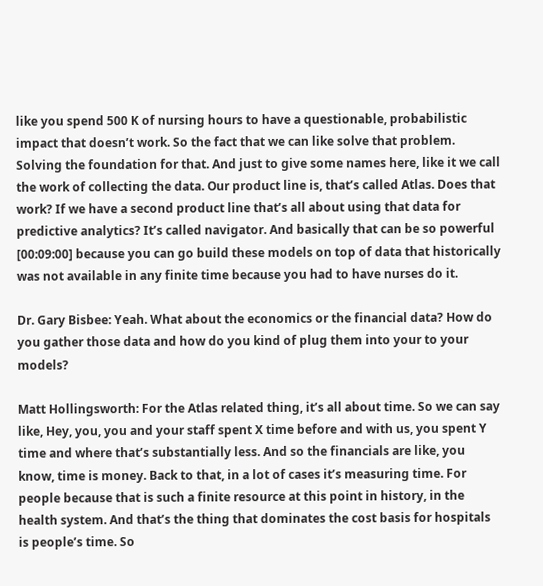like you spend 500 K of nursing hours to have a questionable, probabilistic impact that doesn’t work. So the fact that we can like solve that problem. Solving the foundation for that. And just to give some names here, like it we call the work of collecting the data. Our product line is, that’s called Atlas. Does that work? If we have a second product line that’s all about using that data for predictive analytics? It’s called navigator. And basically that can be so powerful [00:09:00] because you can go build these models on top of data that historically was not available in any finite time because you had to have nurses do it.

Dr. Gary Bisbee: Yeah. What about the economics or the financial data? How do you gather those data and how do you kind of plug them into your to your models?

Matt Hollingsworth: For the Atlas related thing, it’s all about time. So we can say like, Hey, you, you and your staff spent X time before and with us, you spent Y time and where that’s substantially less. And so the financials are like, you know, time is money. Back to that, in a lot of cases it’s measuring time. For people because that is such a finite resource at this point in history, in the health system. And that’s the thing that dominates the cost basis for hospitals is people’s time. So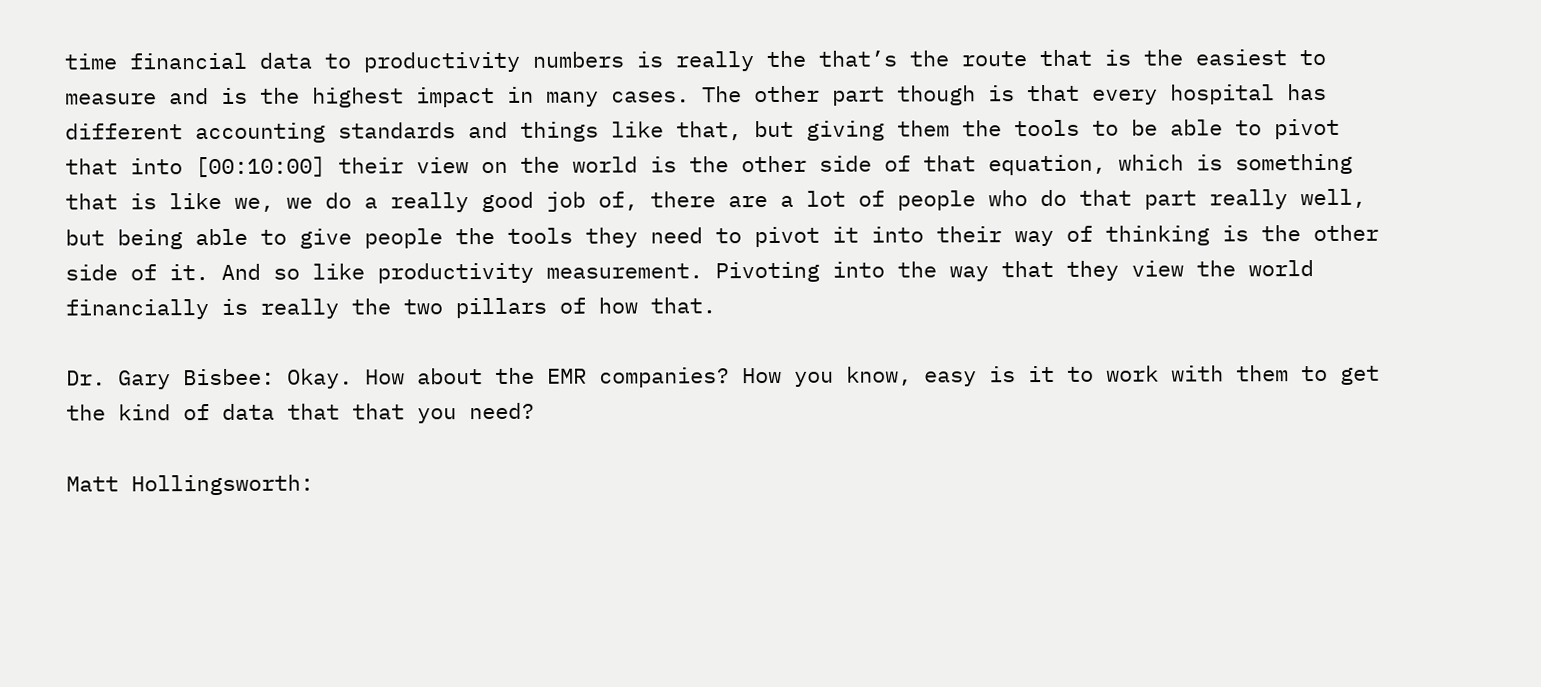time financial data to productivity numbers is really the that’s the route that is the easiest to measure and is the highest impact in many cases. The other part though is that every hospital has different accounting standards and things like that, but giving them the tools to be able to pivot that into [00:10:00] their view on the world is the other side of that equation, which is something that is like we, we do a really good job of, there are a lot of people who do that part really well, but being able to give people the tools they need to pivot it into their way of thinking is the other side of it. And so like productivity measurement. Pivoting into the way that they view the world financially is really the two pillars of how that.

Dr. Gary Bisbee: Okay. How about the EMR companies? How you know, easy is it to work with them to get the kind of data that that you need?

Matt Hollingsworth: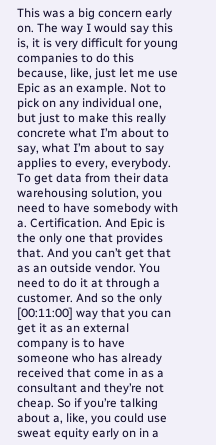This was a big concern early on. The way I would say this is, it is very difficult for young companies to do this because, like, just let me use Epic as an example. Not to pick on any individual one, but just to make this really concrete what I’m about to say, what I’m about to say applies to every, everybody. To get data from their data warehousing solution, you need to have somebody with a. Certification. And Epic is the only one that provides that. And you can’t get that as an outside vendor. You need to do it at through a customer. And so the only [00:11:00] way that you can get it as an external company is to have someone who has already received that come in as a consultant and they’re not cheap. So if you’re talking about a, like, you could use sweat equity early on in a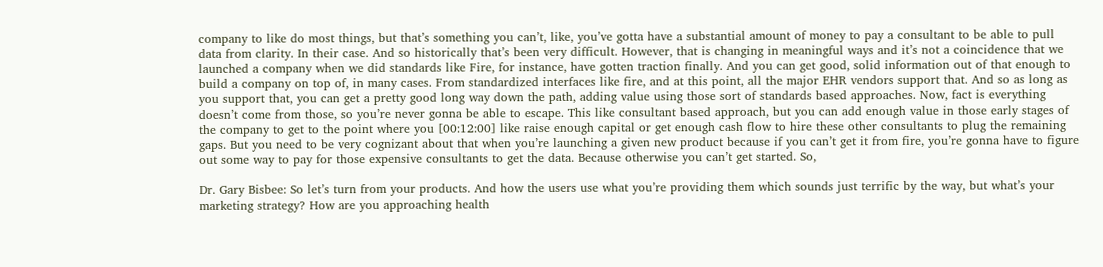company to like do most things, but that’s something you can’t, like, you’ve gotta have a substantial amount of money to pay a consultant to be able to pull data from clarity. In their case. And so historically that’s been very difficult. However, that is changing in meaningful ways and it’s not a coincidence that we launched a company when we did standards like Fire, for instance, have gotten traction finally. And you can get good, solid information out of that enough to build a company on top of, in many cases. From standardized interfaces like fire, and at this point, all the major EHR vendors support that. And so as long as you support that, you can get a pretty good long way down the path, adding value using those sort of standards based approaches. Now, fact is everything doesn’t come from those, so you’re never gonna be able to escape. This like consultant based approach, but you can add enough value in those early stages of the company to get to the point where you [00:12:00] like raise enough capital or get enough cash flow to hire these other consultants to plug the remaining gaps. But you need to be very cognizant about that when you’re launching a given new product because if you can’t get it from fire, you’re gonna have to figure out some way to pay for those expensive consultants to get the data. Because otherwise you can’t get started. So,

Dr. Gary Bisbee: So let’s turn from your products. And how the users use what you’re providing them which sounds just terrific by the way, but what’s your marketing strategy? How are you approaching health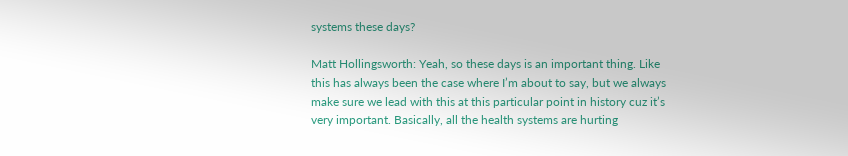systems these days?

Matt Hollingsworth: Yeah, so these days is an important thing. Like this has always been the case where I’m about to say, but we always make sure we lead with this at this particular point in history cuz it’s very important. Basically, all the health systems are hurting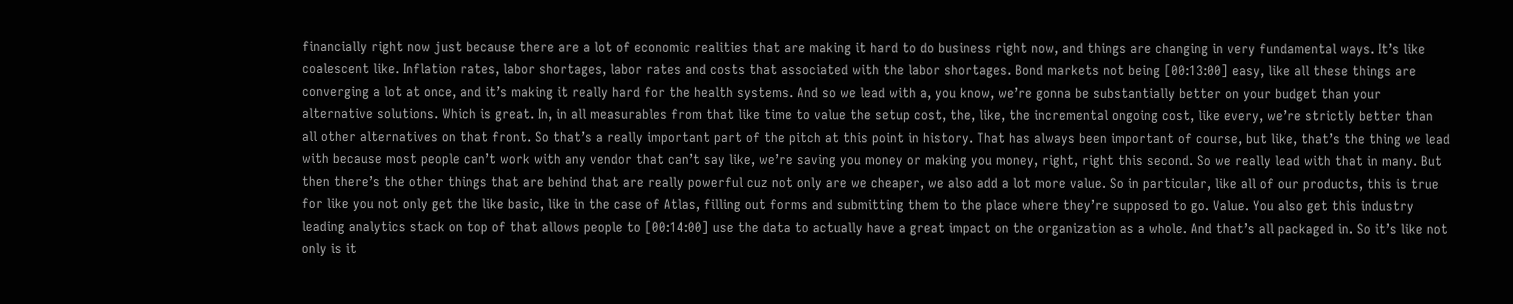financially right now just because there are a lot of economic realities that are making it hard to do business right now, and things are changing in very fundamental ways. It’s like coalescent like. Inflation rates, labor shortages, labor rates and costs that associated with the labor shortages. Bond markets not being [00:13:00] easy, like all these things are converging a lot at once, and it’s making it really hard for the health systems. And so we lead with a, you know, we’re gonna be substantially better on your budget than your alternative solutions. Which is great. In, in all measurables from that like time to value the setup cost, the, like, the incremental ongoing cost, like every, we’re strictly better than all other alternatives on that front. So that’s a really important part of the pitch at this point in history. That has always been important of course, but like, that’s the thing we lead with because most people can’t work with any vendor that can’t say like, we’re saving you money or making you money, right, right this second. So we really lead with that in many. But then there’s the other things that are behind that are really powerful cuz not only are we cheaper, we also add a lot more value. So in particular, like all of our products, this is true for like you not only get the like basic, like in the case of Atlas, filling out forms and submitting them to the place where they’re supposed to go. Value. You also get this industry leading analytics stack on top of that allows people to [00:14:00] use the data to actually have a great impact on the organization as a whole. And that’s all packaged in. So it’s like not only is it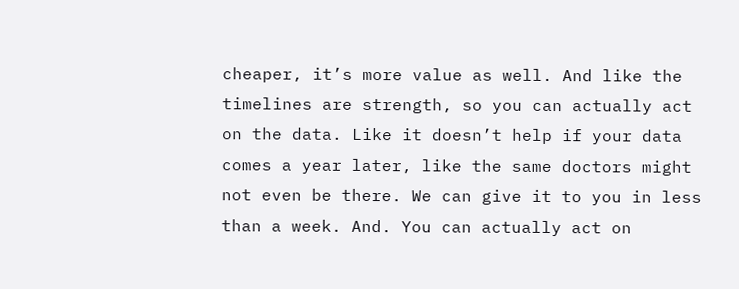cheaper, it’s more value as well. And like the timelines are strength, so you can actually act on the data. Like it doesn’t help if your data comes a year later, like the same doctors might not even be there. We can give it to you in less than a week. And. You can actually act on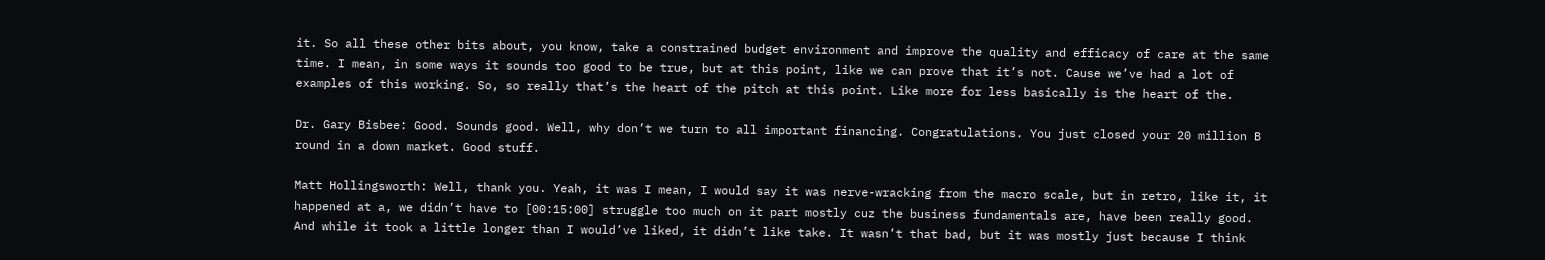it. So all these other bits about, you know, take a constrained budget environment and improve the quality and efficacy of care at the same time. I mean, in some ways it sounds too good to be true, but at this point, like we can prove that it’s not. Cause we’ve had a lot of examples of this working. So, so really that’s the heart of the pitch at this point. Like more for less basically is the heart of the.

Dr. Gary Bisbee: Good. Sounds good. Well, why don’t we turn to all important financing. Congratulations. You just closed your 20 million B round in a down market. Good stuff.

Matt Hollingsworth: Well, thank you. Yeah, it was I mean, I would say it was nerve-wracking from the macro scale, but in retro, like it, it happened at a, we didn’t have to [00:15:00] struggle too much on it part mostly cuz the business fundamentals are, have been really good. And while it took a little longer than I would’ve liked, it didn’t like take. It wasn’t that bad, but it was mostly just because I think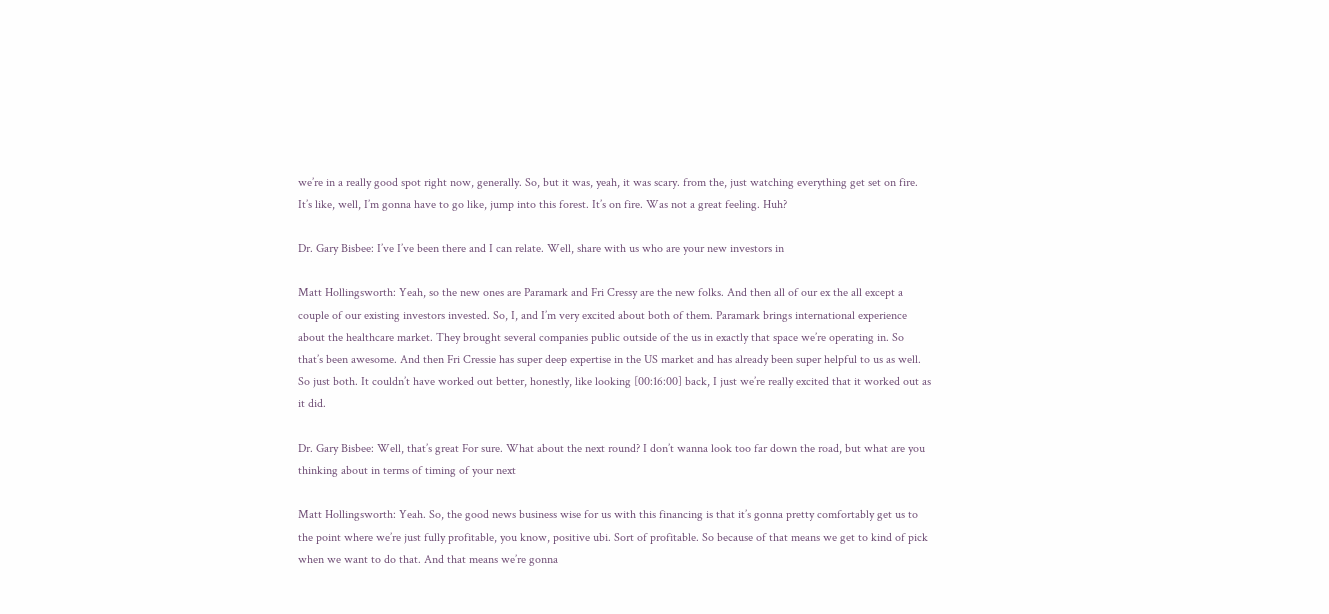we’re in a really good spot right now, generally. So, but it was, yeah, it was scary. from the, just watching everything get set on fire. It’s like, well, I’m gonna have to go like, jump into this forest. It’s on fire. Was not a great feeling. Huh?

Dr. Gary Bisbee: I’ve I’ve been there and I can relate. Well, share with us who are your new investors in

Matt Hollingsworth: Yeah, so the new ones are Paramark and Fri Cressy are the new folks. And then all of our ex the all except a couple of our existing investors invested. So, I, and I’m very excited about both of them. Paramark brings international experience about the healthcare market. They brought several companies public outside of the us in exactly that space we’re operating in. So that’s been awesome. And then Fri Cressie has super deep expertise in the US market and has already been super helpful to us as well. So just both. It couldn’t have worked out better, honestly, like looking [00:16:00] back, I just we’re really excited that it worked out as it did.

Dr. Gary Bisbee: Well, that’s great For sure. What about the next round? I don’t wanna look too far down the road, but what are you thinking about in terms of timing of your next

Matt Hollingsworth: Yeah. So, the good news business wise for us with this financing is that it’s gonna pretty comfortably get us to the point where we’re just fully profitable, you know, positive ubi. Sort of profitable. So because of that means we get to kind of pick when we want to do that. And that means we’re gonna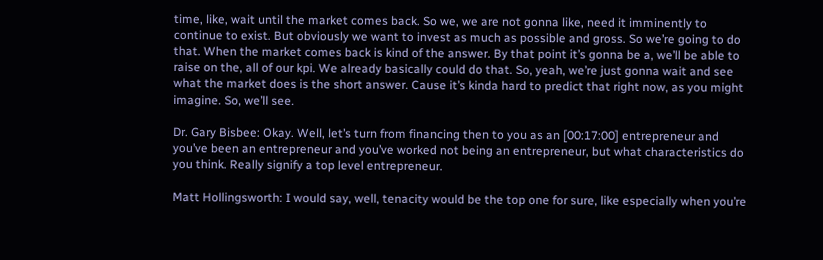time, like, wait until the market comes back. So we, we are not gonna like, need it imminently to continue to exist. But obviously we want to invest as much as possible and gross. So we’re going to do that. When the market comes back is kind of the answer. By that point it’s gonna be a, we’ll be able to raise on the, all of our kpi. We already basically could do that. So, yeah, we’re just gonna wait and see what the market does is the short answer. Cause it’s kinda hard to predict that right now, as you might imagine. So, we’ll see.

Dr. Gary Bisbee: Okay. Well, let’s turn from financing then to you as an [00:17:00] entrepreneur and you’ve been an entrepreneur and you’ve worked not being an entrepreneur, but what characteristics do you think. Really signify a top level entrepreneur.

Matt Hollingsworth: I would say, well, tenacity would be the top one for sure, like especially when you’re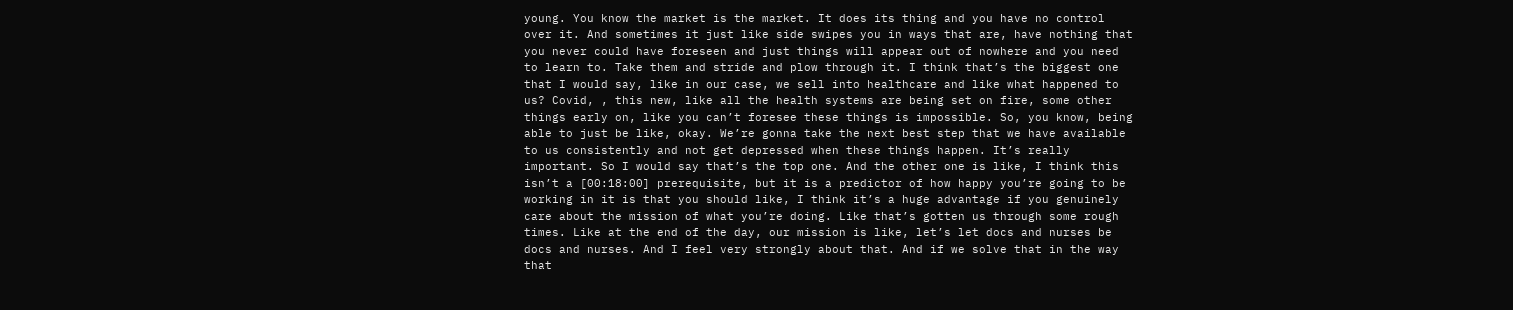young. You know the market is the market. It does its thing and you have no control over it. And sometimes it just like side swipes you in ways that are, have nothing that you never could have foreseen and just things will appear out of nowhere and you need to learn to. Take them and stride and plow through it. I think that’s the biggest one that I would say, like in our case, we sell into healthcare and like what happened to us? Covid, , this new, like all the health systems are being set on fire, some other things early on, like you can’t foresee these things is impossible. So, you know, being able to just be like, okay. We’re gonna take the next best step that we have available to us consistently and not get depressed when these things happen. It’s really important. So I would say that’s the top one. And the other one is like, I think this isn’t a [00:18:00] prerequisite, but it is a predictor of how happy you’re going to be working in it is that you should like, I think it’s a huge advantage if you genuinely care about the mission of what you’re doing. Like that’s gotten us through some rough times. Like at the end of the day, our mission is like, let’s let docs and nurses be docs and nurses. And I feel very strongly about that. And if we solve that in the way that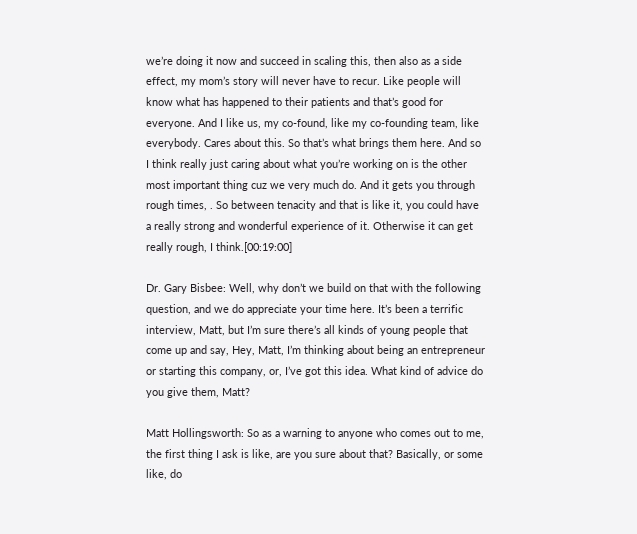we’re doing it now and succeed in scaling this, then also as a side effect, my mom’s story will never have to recur. Like people will know what has happened to their patients and that’s good for everyone. And I like us, my co-found, like my co-founding team, like everybody. Cares about this. So that’s what brings them here. And so I think really just caring about what you’re working on is the other most important thing cuz we very much do. And it gets you through rough times, . So between tenacity and that is like it, you could have a really strong and wonderful experience of it. Otherwise it can get really rough, I think.[00:19:00]

Dr. Gary Bisbee: Well, why don’t we build on that with the following question, and we do appreciate your time here. It’s been a terrific interview, Matt, but I’m sure there’s all kinds of young people that come up and say, Hey, Matt, I’m thinking about being an entrepreneur or starting this company, or, I’ve got this idea. What kind of advice do you give them, Matt?

Matt Hollingsworth: So as a warning to anyone who comes out to me, the first thing I ask is like, are you sure about that? Basically, or some like, do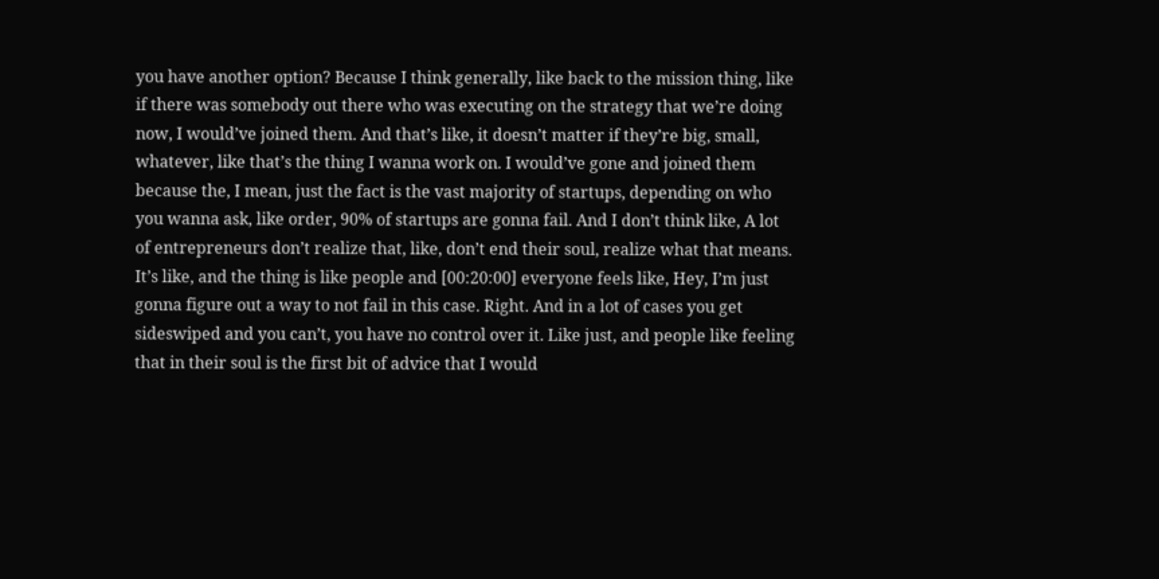you have another option? Because I think generally, like back to the mission thing, like if there was somebody out there who was executing on the strategy that we’re doing now, I would’ve joined them. And that’s like, it doesn’t matter if they’re big, small, whatever, like that’s the thing I wanna work on. I would’ve gone and joined them because the, I mean, just the fact is the vast majority of startups, depending on who you wanna ask, like order, 90% of startups are gonna fail. And I don’t think like, A lot of entrepreneurs don’t realize that, like, don’t end their soul, realize what that means. It’s like, and the thing is like people and [00:20:00] everyone feels like, Hey, I’m just gonna figure out a way to not fail in this case. Right. And in a lot of cases you get sideswiped and you can’t, you have no control over it. Like just, and people like feeling that in their soul is the first bit of advice that I would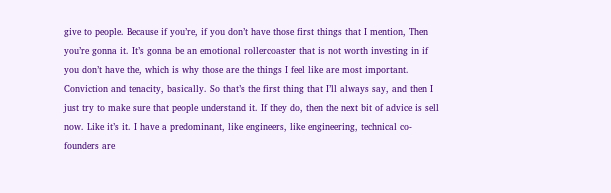give to people. Because if you’re, if you don’t have those first things that I mention, Then you’re gonna it. It’s gonna be an emotional rollercoaster that is not worth investing in if you don’t have the, which is why those are the things I feel like are most important. Conviction and tenacity, basically. So that’s the first thing that I’ll always say, and then I just try to make sure that people understand it. If they do, then the next bit of advice is sell now. Like it’s it. I have a predominant, like engineers, like engineering, technical co-founders are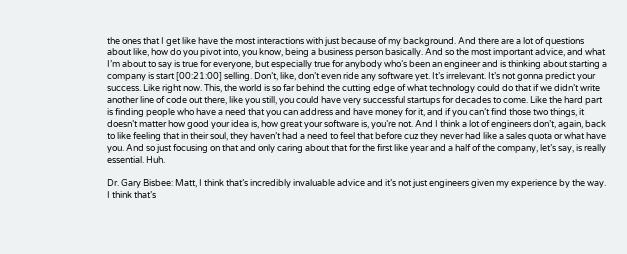the ones that I get like have the most interactions with just because of my background. And there are a lot of questions about like, how do you pivot into, you know, being a business person basically. And so the most important advice, and what I’m about to say is true for everyone, but especially true for anybody who’s been an engineer and is thinking about starting a company is start [00:21:00] selling. Don’t, like, don’t even ride any software yet. It’s irrelevant. It’s not gonna predict your success. Like right now. This, the world is so far behind the cutting edge of what technology could do that if we didn’t write another line of code out there, like you still, you could have very successful startups for decades to come. Like the hard part is finding people who have a need that you can address and have money for it, and if you can’t find those two things, it doesn’t matter how good your idea is, how great your software is, you’re not. And I think a lot of engineers don’t, again, back to like feeling that in their soul, they haven’t had a need to feel that before cuz they never had like a sales quota or what have you. And so just focusing on that and only caring about that for the first like year and a half of the company, let’s say, is really essential. Huh.

Dr. Gary Bisbee: Matt, I think that’s incredibly invaluable advice and it’s not just engineers given my experience by the way. I think that’s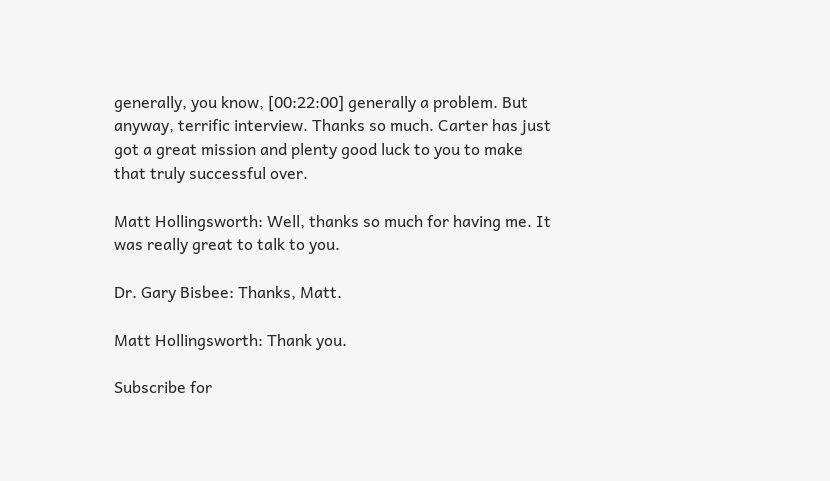generally, you know, [00:22:00] generally a problem. But anyway, terrific interview. Thanks so much. Carter has just got a great mission and plenty good luck to you to make that truly successful over.

Matt Hollingsworth: Well, thanks so much for having me. It was really great to talk to you.

Dr. Gary Bisbee: Thanks, Matt.

Matt Hollingsworth: Thank you.

Subscribe for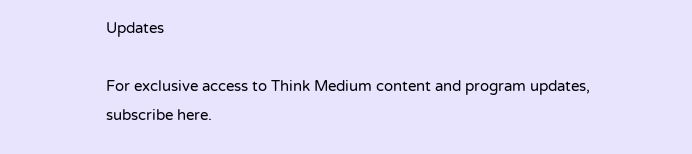Updates

For exclusive access to Think Medium content and program updates, subscribe here.